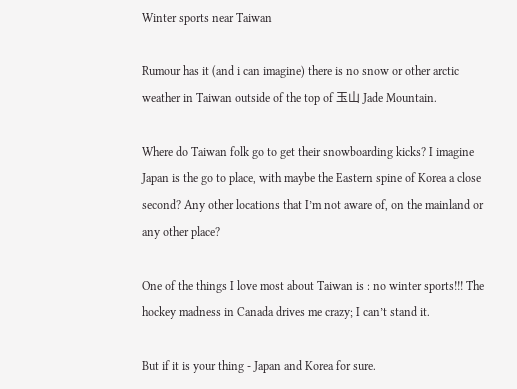Winter sports near Taiwan

Rumour has it (and i can imagine) there is no snow or other arctic weather in Taiwan outside of the top of 玉山 Jade Mountain.

Where do Taiwan folk go to get their snowboarding kicks? I imagine Japan is the go to place, with maybe the Eastern spine of Korea a close second? Any other locations that I’m not aware of, on the mainland or any other place?

One of the things I love most about Taiwan is : no winter sports!!! The hockey madness in Canada drives me crazy; I can’t stand it.

But if it is your thing - Japan and Korea for sure.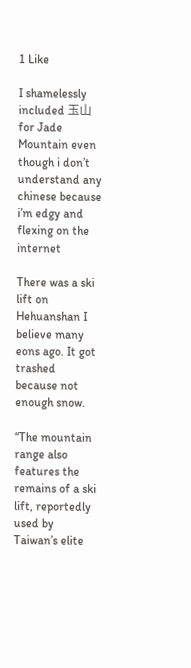1 Like

I shamelessly included 玉山 for Jade Mountain even though i don’t understand any chinese because i’m edgy and flexing on the internet

There was a ski lift on Hehuanshan I believe many eons ago. It got trashed because not enough snow.

“The mountain range also features the remains of a ski lift, reportedly used by Taiwan’s elite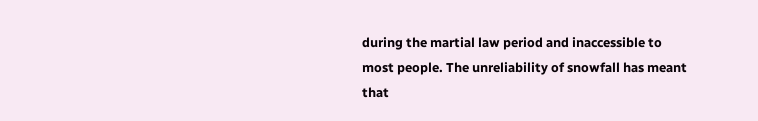during the martial law period and inaccessible to most people. The unreliability of snowfall has meant that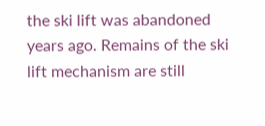the ski lift was abandoned years ago. Remains of the ski lift mechanism are still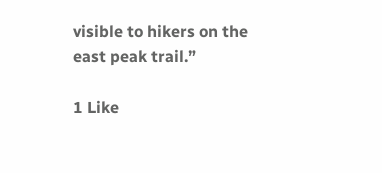visible to hikers on the east peak trail.”

1 Like